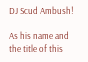DJ Scud Ambush!

As his name and the title of this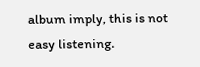album imply, this is not easy listening.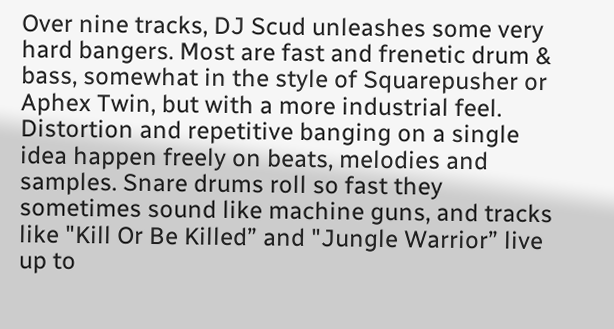Over nine tracks, DJ Scud unleashes some very hard bangers. Most are fast and frenetic drum & bass, somewhat in the style of Squarepusher or Aphex Twin, but with a more industrial feel. Distortion and repetitive banging on a single idea happen freely on beats, melodies and samples. Snare drums roll so fast they sometimes sound like machine guns, and tracks like "Kill Or Be Killed” and "Jungle Warrior” live up to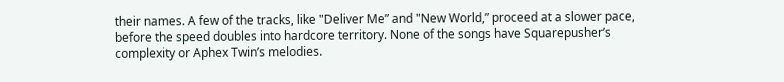their names. A few of the tracks, like "Deliver Me” and "New World,” proceed at a slower pace, before the speed doubles into hardcore territory. None of the songs have Squarepusher’s complexity or Aphex Twin’s melodies.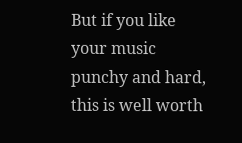But if you like your music punchy and hard, this is well worth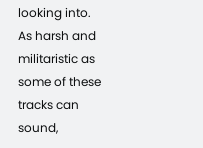looking into. As harsh and militaristic as some of these tracks can sound,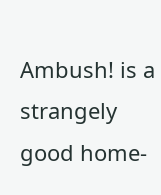Ambush! is a strangely good home-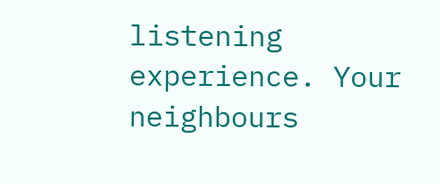listening experience. Your neighbours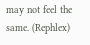may not feel the same. (Rephlex)